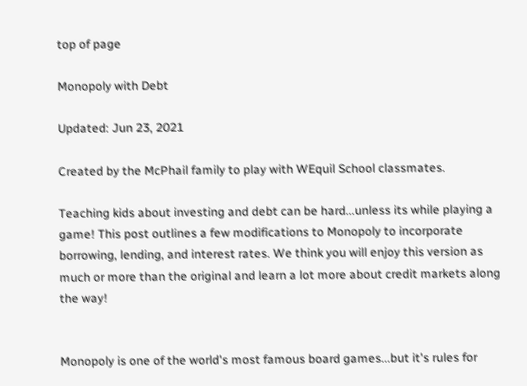top of page

Monopoly with Debt

Updated: Jun 23, 2021

Created by the McPhail family to play with WEquil School classmates.

Teaching kids about investing and debt can be hard...unless its while playing a game! This post outlines a few modifications to Monopoly to incorporate borrowing, lending, and interest rates. We think you will enjoy this version as much or more than the original and learn a lot more about credit markets along the way!


Monopoly is one of the world's most famous board games...but it's rules for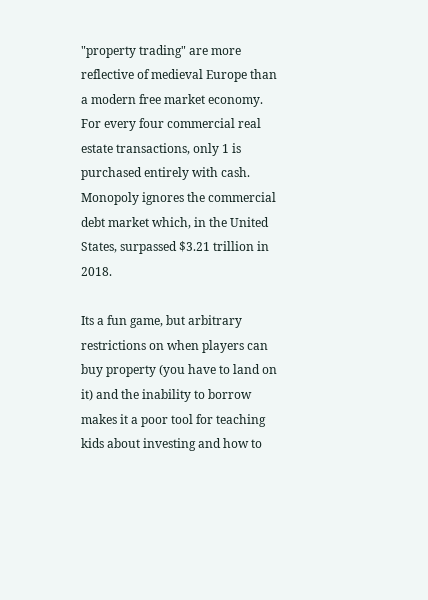"property trading" are more reflective of medieval Europe than a modern free market economy. For every four commercial real estate transactions, only 1 is purchased entirely with cash. Monopoly ignores the commercial debt market which, in the United States, surpassed $3.21 trillion in 2018.

Its a fun game, but arbitrary restrictions on when players can buy property (you have to land on it) and the inability to borrow makes it a poor tool for teaching kids about investing and how to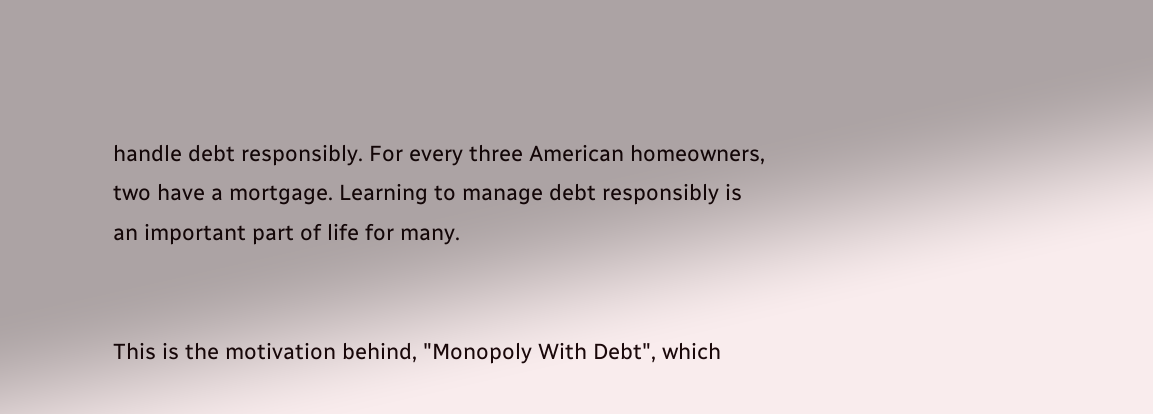handle debt responsibly. For every three American homeowners, two have a mortgage. Learning to manage debt responsibly is an important part of life for many.


This is the motivation behind, "Monopoly With Debt", which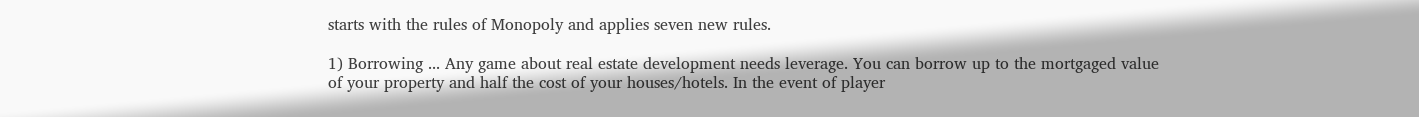starts with the rules of Monopoly and applies seven new rules.

1) Borrowing ... Any game about real estate development needs leverage. You can borrow up to the mortgaged value of your property and half the cost of your houses/hotels. In the event of player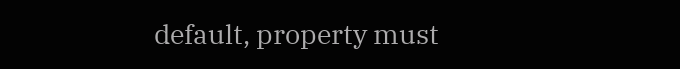default, property must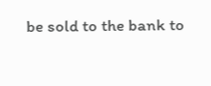be sold to the bank to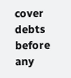cover debts before any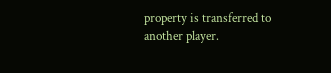property is transferred to another player.